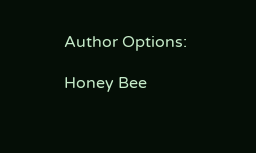Author Options:

Honey Bee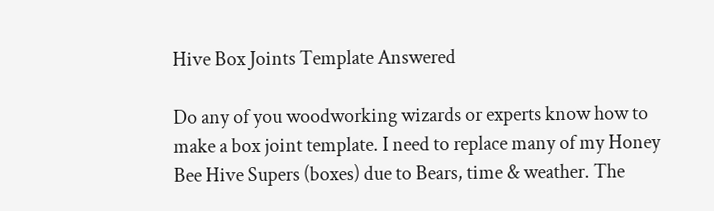Hive Box Joints Template Answered

Do any of you woodworking wizards or experts know how to make a box joint template. I need to replace many of my Honey Bee Hive Supers (boxes) due to Bears, time & weather. The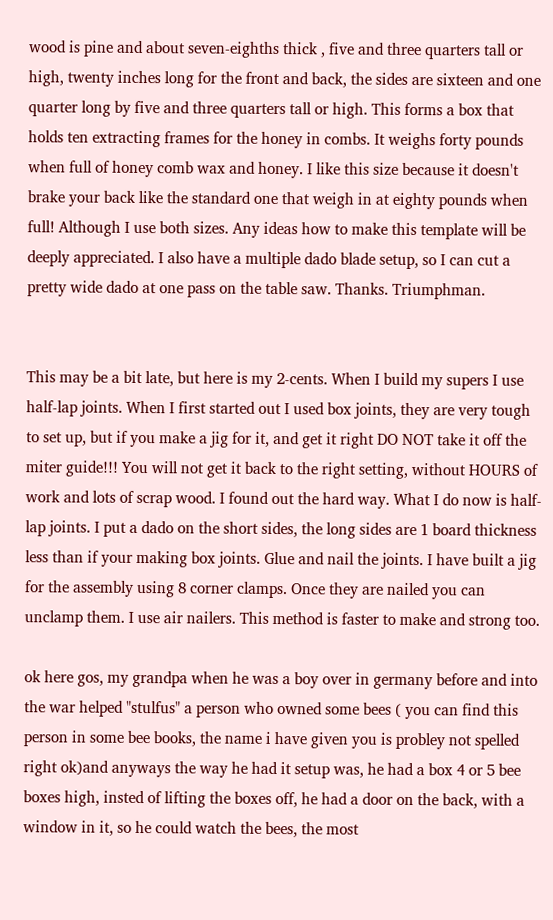wood is pine and about seven-eighths thick , five and three quarters tall or high, twenty inches long for the front and back, the sides are sixteen and one quarter long by five and three quarters tall or high. This forms a box that holds ten extracting frames for the honey in combs. It weighs forty pounds when full of honey comb wax and honey. I like this size because it doesn't brake your back like the standard one that weigh in at eighty pounds when full! Although I use both sizes. Any ideas how to make this template will be deeply appreciated. I also have a multiple dado blade setup, so I can cut a pretty wide dado at one pass on the table saw. Thanks. Triumphman.


This may be a bit late, but here is my 2-cents. When I build my supers I use half-lap joints. When I first started out I used box joints, they are very tough to set up, but if you make a jig for it, and get it right DO NOT take it off the miter guide!!! You will not get it back to the right setting, without HOURS of work and lots of scrap wood. I found out the hard way. What I do now is half-lap joints. I put a dado on the short sides, the long sides are 1 board thickness less than if your making box joints. Glue and nail the joints. I have built a jig for the assembly using 8 corner clamps. Once they are nailed you can unclamp them. I use air nailers. This method is faster to make and strong too.

ok here gos, my grandpa when he was a boy over in germany before and into the war helped "stulfus" a person who owned some bees ( you can find this person in some bee books, the name i have given you is probley not spelled right ok)and anyways the way he had it setup was, he had a box 4 or 5 bee boxes high, insted of lifting the boxes off, he had a door on the back, with a window in it, so he could watch the bees, the most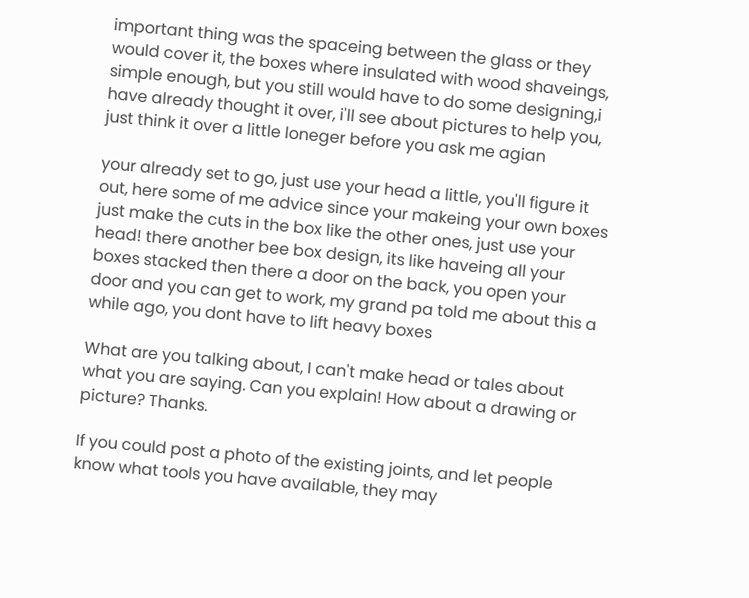important thing was the spaceing between the glass or they would cover it, the boxes where insulated with wood shaveings, simple enough, but you still would have to do some designing,i have already thought it over, i'll see about pictures to help you, just think it over a little loneger before you ask me agian

your already set to go, just use your head a little, you'll figure it out, here some of me advice since your makeing your own boxes just make the cuts in the box like the other ones, just use your head! there another bee box design, its like haveing all your boxes stacked then there a door on the back, you open your door and you can get to work, my grand pa told me about this a while ago, you dont have to lift heavy boxes

What are you talking about, I can't make head or tales about what you are saying. Can you explain! How about a drawing or picture? Thanks.

If you could post a photo of the existing joints, and let people know what tools you have available, they may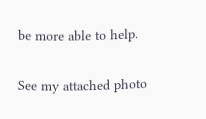be more able to help.

See my attached photo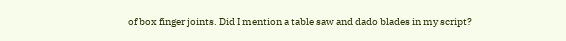of box finger joints. Did I mention a table saw and dado blades in my script?